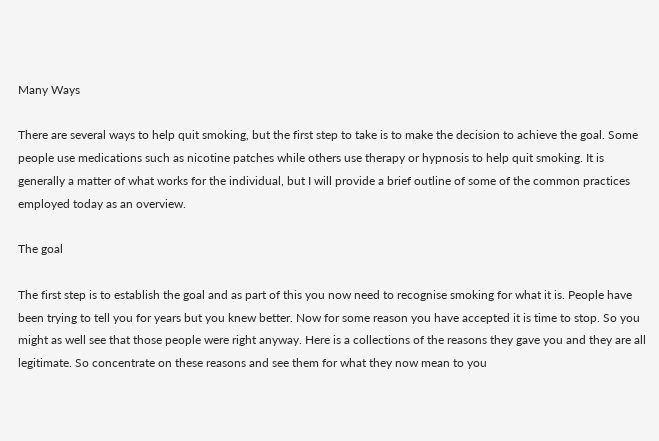Many Ways

There are several ways to help quit smoking, but the first step to take is to make the decision to achieve the goal. Some people use medications such as nicotine patches while others use therapy or hypnosis to help quit smoking. It is generally a matter of what works for the individual, but I will provide a brief outline of some of the common practices employed today as an overview.

The goal

The first step is to establish the goal and as part of this you now need to recognise smoking for what it is. People have been trying to tell you for years but you knew better. Now for some reason you have accepted it is time to stop. So you might as well see that those people were right anyway. Here is a collections of the reasons they gave you and they are all legitimate. So concentrate on these reasons and see them for what they now mean to you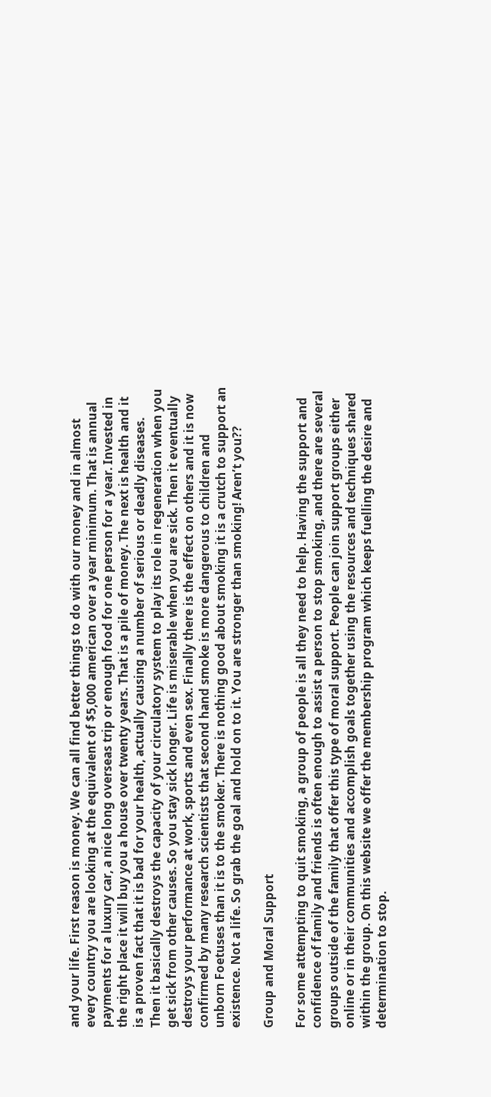and your life. First reason is money. We can all find better things to do with our money and in almost every country you are looking at the equivalent of $5,000 american over a year minimum. That is annual payments for a luxury car, a nice long overseas trip or enough food for one person for a year. Invested in the right place it will buy you a house over twenty years. That is a pile of money. The next is health and it is a proven fact that it is bad for your health, actually causing a number of serious or deadly diseases. Then it basically destroys the capacity of your circulatory system to play its role in regeneration when you get sick from other causes. So you stay sick longer. Life is miserable when you are sick. Then it eventually destroys your performance at work, sports and even sex. Finally there is the effect on others and it is now confirmed by many research scientists that second hand smoke is more dangerous to children and unborn Foetuses than it is to the smoker. There is nothing good about smoking it is a crutch to support an existence. Not a life. So grab the goal and hold on to it. You are stronger than smoking! Aren’t you??

Group and Moral Support

For some attempting to quit smoking, a group of people is all they need to help. Having the support and confidence of family and friends is often enough to assist a person to stop smoking, and there are several groups outside of the family that offer this type of moral support. People can join support groups either online or in their communities and accomplish goals together using the resources and techniques shared within the group. On this website we offer the membership program which keeps fuelling the desire and determination to stop.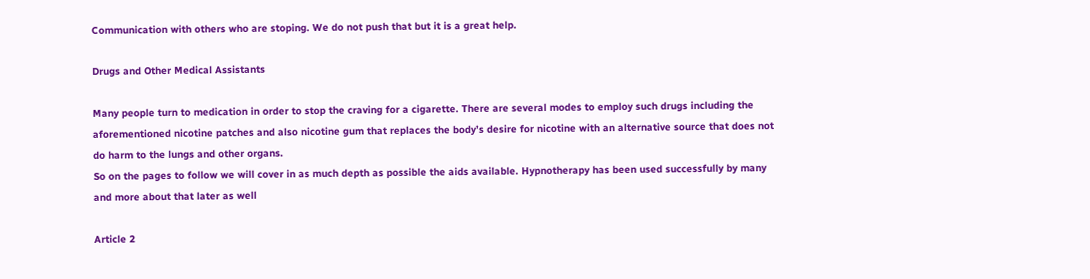Communication with others who are stoping. We do not push that but it is a great help.

Drugs and Other Medical Assistants

Many people turn to medication in order to stop the craving for a cigarette. There are several modes to employ such drugs including the aforementioned nicotine patches and also nicotine gum that replaces the body’s desire for nicotine with an alternative source that does not do harm to the lungs and other organs.
So on the pages to follow we will cover in as much depth as possible the aids available. Hypnotherapy has been used successfully by many and more about that later as well

Article 2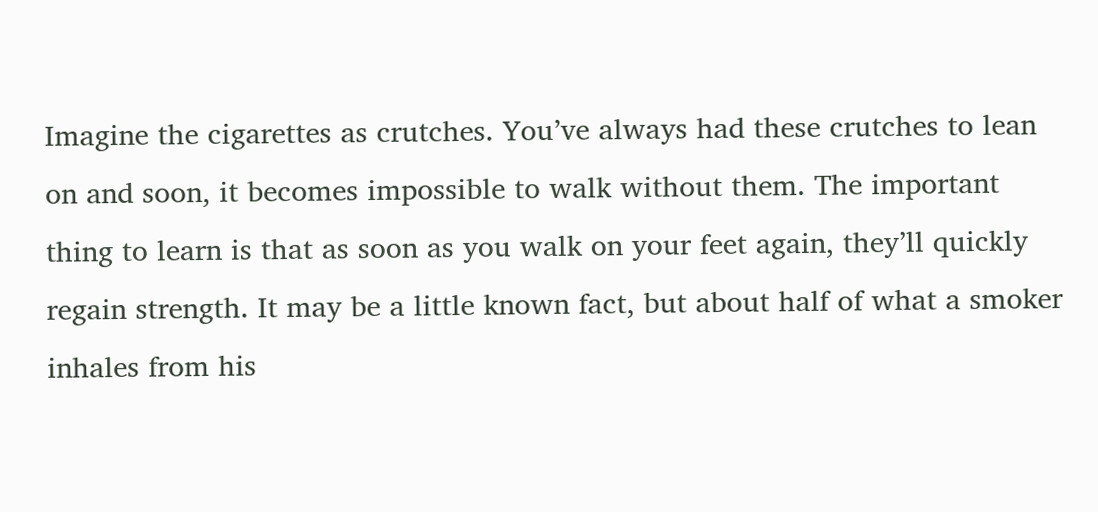Imagine the cigarettes as crutches. You’ve always had these crutches to lean on and soon, it becomes impossible to walk without them. The important thing to learn is that as soon as you walk on your feet again, they’ll quickly regain strength. It may be a little known fact, but about half of what a smoker inhales from his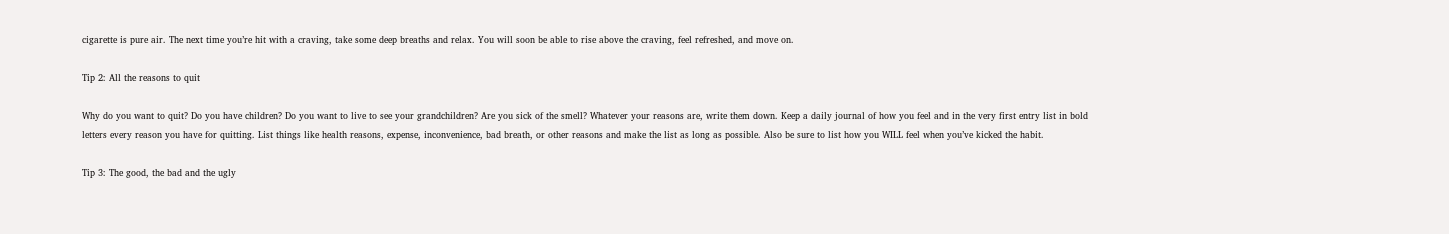cigarette is pure air. The next time you’re hit with a craving, take some deep breaths and relax. You will soon be able to rise above the craving, feel refreshed, and move on.

Tip 2: All the reasons to quit

Why do you want to quit? Do you have children? Do you want to live to see your grandchildren? Are you sick of the smell? Whatever your reasons are, write them down. Keep a daily journal of how you feel and in the very first entry list in bold letters every reason you have for quitting. List things like health reasons, expense, inconvenience, bad breath, or other reasons and make the list as long as possible. Also be sure to list how you WILL feel when you’ve kicked the habit.

Tip 3: The good, the bad and the ugly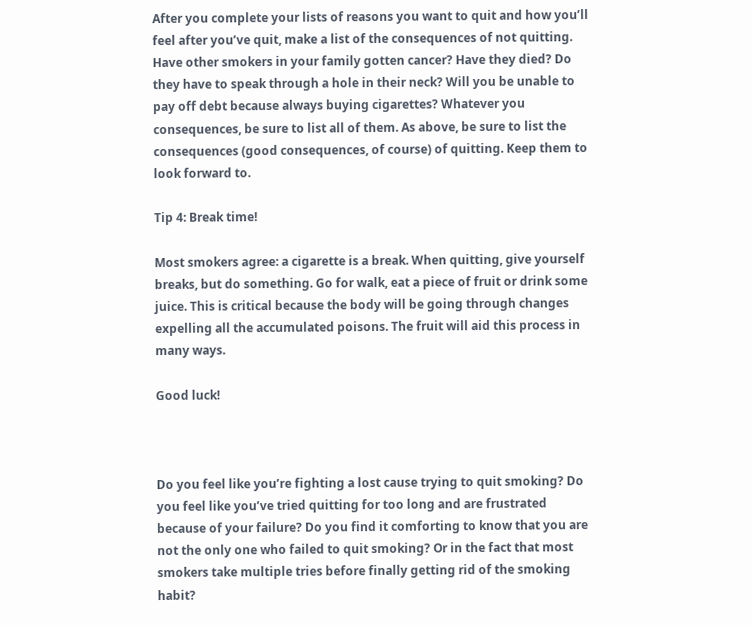After you complete your lists of reasons you want to quit and how you’ll feel after you’ve quit, make a list of the consequences of not quitting. Have other smokers in your family gotten cancer? Have they died? Do they have to speak through a hole in their neck? Will you be unable to pay off debt because always buying cigarettes? Whatever you consequences, be sure to list all of them. As above, be sure to list the consequences (good consequences, of course) of quitting. Keep them to look forward to.

Tip 4: Break time!

Most smokers agree: a cigarette is a break. When quitting, give yourself breaks, but do something. Go for walk, eat a piece of fruit or drink some juice. This is critical because the body will be going through changes expelling all the accumulated poisons. The fruit will aid this process in many ways.

Good luck!



Do you feel like you’re fighting a lost cause trying to quit smoking? Do you feel like you’ve tried quitting for too long and are frustrated because of your failure? Do you find it comforting to know that you are not the only one who failed to quit smoking? Or in the fact that most smokers take multiple tries before finally getting rid of the smoking habit?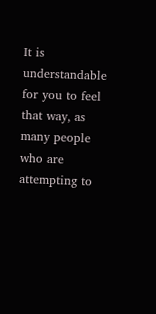It is understandable for you to feel that way, as many people who are attempting to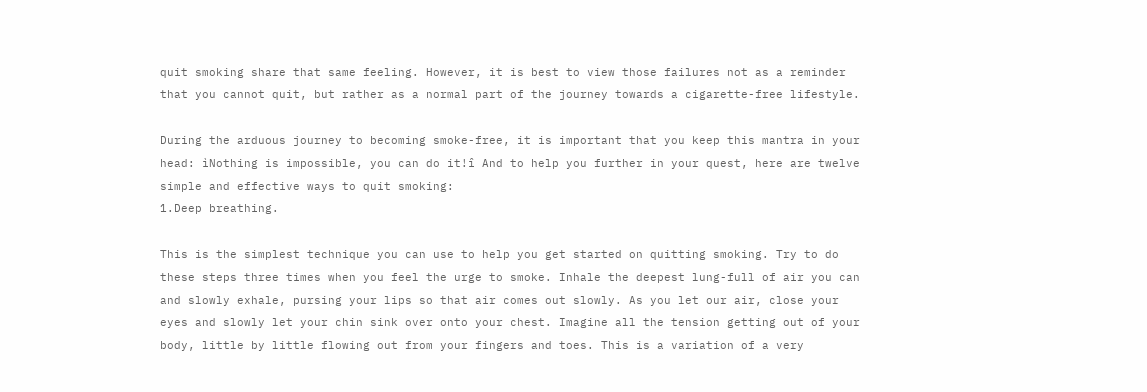quit smoking share that same feeling. However, it is best to view those failures not as a reminder that you cannot quit, but rather as a normal part of the journey towards a cigarette-free lifestyle.

During the arduous journey to becoming smoke-free, it is important that you keep this mantra in your head: ìNothing is impossible, you can do it!î And to help you further in your quest, here are twelve simple and effective ways to quit smoking:
1.Deep breathing.

This is the simplest technique you can use to help you get started on quitting smoking. Try to do these steps three times when you feel the urge to smoke. Inhale the deepest lung-full of air you can and slowly exhale, pursing your lips so that air comes out slowly. As you let our air, close your eyes and slowly let your chin sink over onto your chest. Imagine all the tension getting out of your body, little by little flowing out from your fingers and toes. This is a variation of a very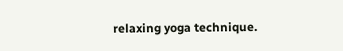relaxing yoga technique.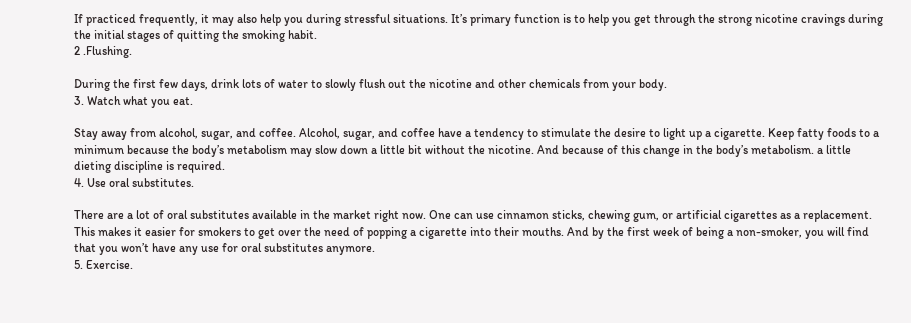If practiced frequently, it may also help you during stressful situations. It’s primary function is to help you get through the strong nicotine cravings during the initial stages of quitting the smoking habit.
2 .Flushing.

During the first few days, drink lots of water to slowly flush out the nicotine and other chemicals from your body.
3. Watch what you eat.

Stay away from alcohol, sugar, and coffee. Alcohol, sugar, and coffee have a tendency to stimulate the desire to light up a cigarette. Keep fatty foods to a minimum because the body’s metabolism may slow down a little bit without the nicotine. And because of this change in the body’s metabolism. a little dieting discipline is required.
4. Use oral substitutes.

There are a lot of oral substitutes available in the market right now. One can use cinnamon sticks, chewing gum, or artificial cigarettes as a replacement. This makes it easier for smokers to get over the need of popping a cigarette into their mouths. And by the first week of being a non-smoker, you will find that you won’t have any use for oral substitutes anymore.
5. Exercise.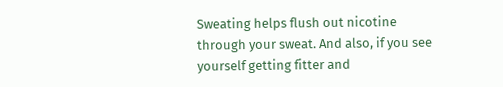Sweating helps flush out nicotine through your sweat. And also, if you see yourself getting fitter and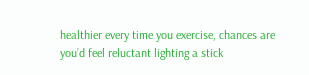healthier every time you exercise, chances are you’d feel reluctant lighting a stick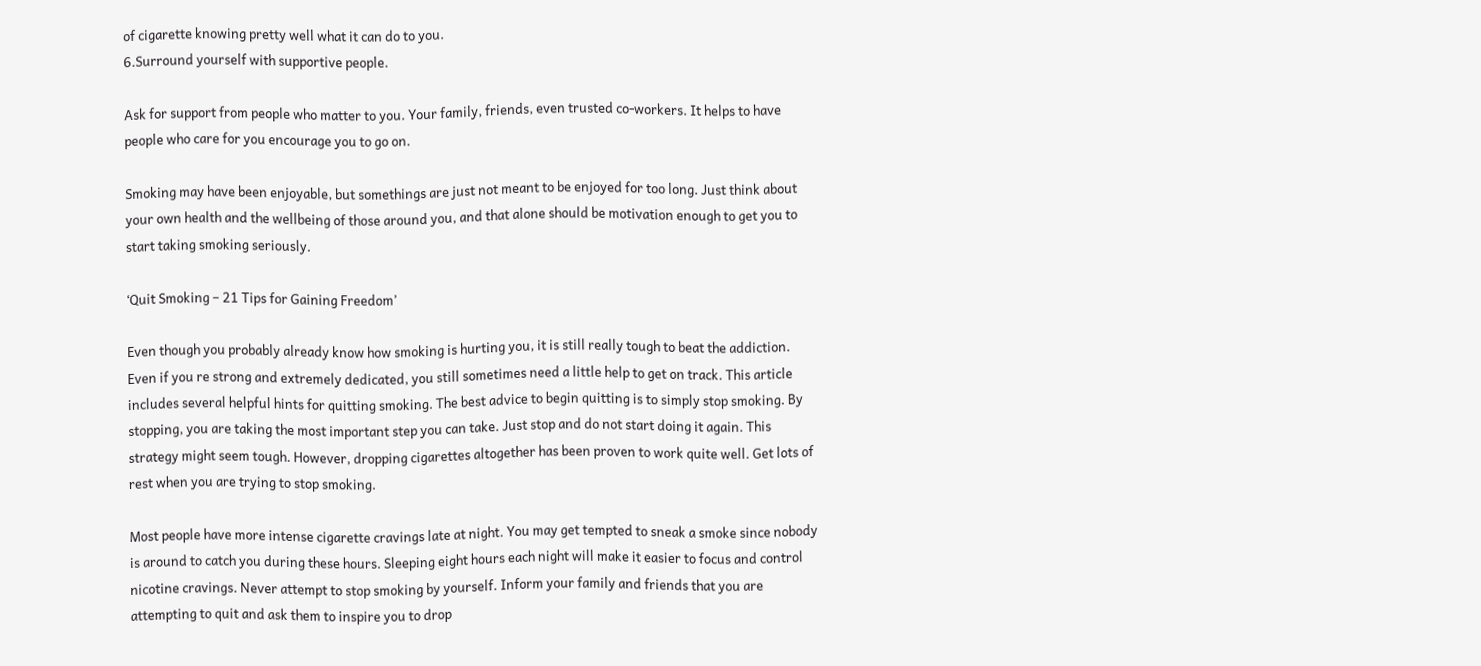of cigarette knowing pretty well what it can do to you.
6.Surround yourself with supportive people.

Ask for support from people who matter to you. Your family, friends, even trusted co-workers. It helps to have people who care for you encourage you to go on.

Smoking may have been enjoyable, but somethings are just not meant to be enjoyed for too long. Just think about your own health and the wellbeing of those around you, and that alone should be motivation enough to get you to start taking smoking seriously.

‘Quit Smoking – 21 Tips for Gaining Freedom’

Even though you probably already know how smoking is hurting you, it is still really tough to beat the addiction. Even if you re strong and extremely dedicated, you still sometimes need a little help to get on track. This article includes several helpful hints for quitting smoking. The best advice to begin quitting is to simply stop smoking. By stopping, you are taking the most important step you can take. Just stop and do not start doing it again. This strategy might seem tough. However, dropping cigarettes altogether has been proven to work quite well. Get lots of rest when you are trying to stop smoking.

Most people have more intense cigarette cravings late at night. You may get tempted to sneak a smoke since nobody is around to catch you during these hours. Sleeping eight hours each night will make it easier to focus and control nicotine cravings. Never attempt to stop smoking by yourself. Inform your family and friends that you are attempting to quit and ask them to inspire you to drop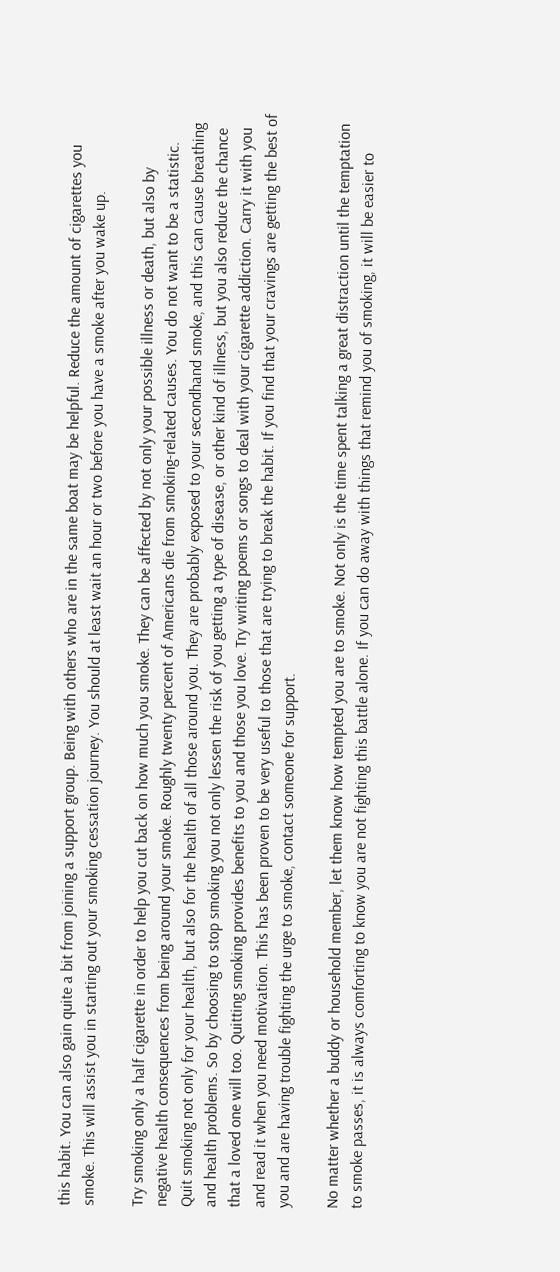this habit. You can also gain quite a bit from joining a support group. Being with others who are in the same boat may be helpful. Reduce the amount of cigarettes you smoke. This will assist you in starting out your smoking cessation journey. You should at least wait an hour or two before you have a smoke after you wake up.

Try smoking only a half cigarette in order to help you cut back on how much you smoke. They can be affected by not only your possible illness or death, but also by negative health consequences from being around your smoke. Roughly twenty percent of Americans die from smoking-related causes. You do not want to be a statistic. Quit smoking not only for your health, but also for the health of all those around you. They are probably exposed to your secondhand smoke, and this can cause breathing and health problems. So by choosing to stop smoking you not only lessen the risk of you getting a type of disease, or other kind of illness, but you also reduce the chance that a loved one will too. Quitting smoking provides benefits to you and those you love. Try writing poems or songs to deal with your cigarette addiction. Carry it with you and read it when you need motivation. This has been proven to be very useful to those that are trying to break the habit. If you find that your cravings are getting the best of you and are having trouble fighting the urge to smoke, contact someone for support.

No matter whether a buddy or household member, let them know how tempted you are to smoke. Not only is the time spent talking a great distraction until the temptation to smoke passes, it is always comforting to know you are not fighting this battle alone. If you can do away with things that remind you of smoking, it will be easier to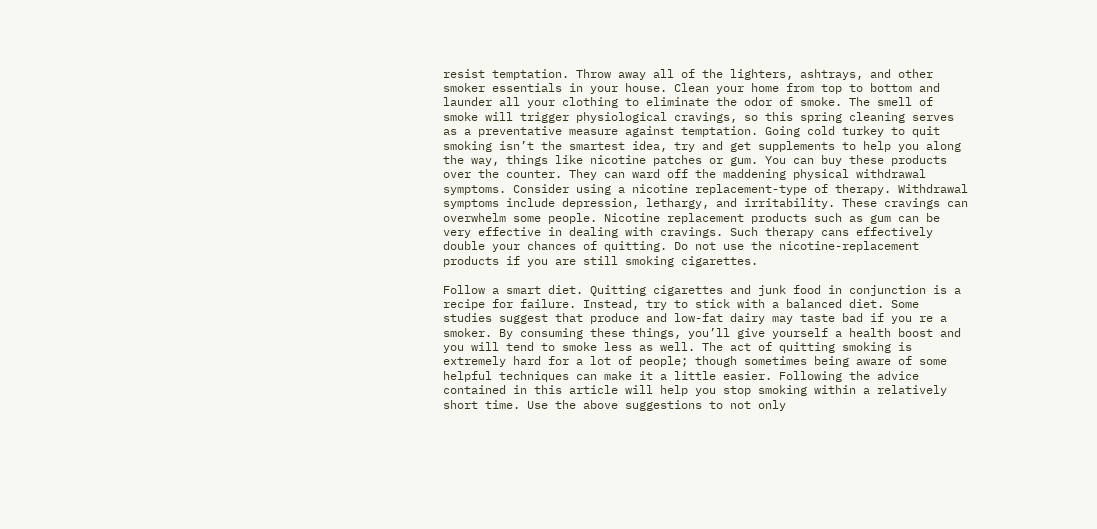resist temptation. Throw away all of the lighters, ashtrays, and other smoker essentials in your house. Clean your home from top to bottom and launder all your clothing to eliminate the odor of smoke. The smell of smoke will trigger physiological cravings, so this spring cleaning serves as a preventative measure against temptation. Going cold turkey to quit smoking isn’t the smartest idea, try and get supplements to help you along the way, things like nicotine patches or gum. You can buy these products over the counter. They can ward off the maddening physical withdrawal symptoms. Consider using a nicotine replacement-type of therapy. Withdrawal symptoms include depression, lethargy, and irritability. These cravings can overwhelm some people. Nicotine replacement products such as gum can be very effective in dealing with cravings. Such therapy cans effectively double your chances of quitting. Do not use the nicotine-replacement products if you are still smoking cigarettes.

Follow a smart diet. Quitting cigarettes and junk food in conjunction is a recipe for failure. Instead, try to stick with a balanced diet. Some studies suggest that produce and low-fat dairy may taste bad if you re a smoker. By consuming these things, you’ll give yourself a health boost and you will tend to smoke less as well. The act of quitting smoking is extremely hard for a lot of people; though sometimes being aware of some helpful techniques can make it a little easier. Following the advice contained in this article will help you stop smoking within a relatively short time. Use the above suggestions to not only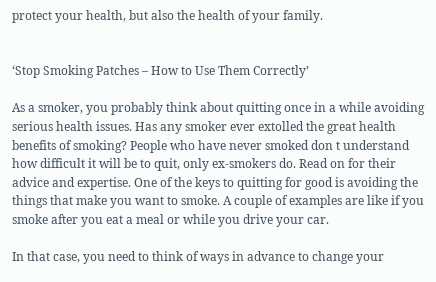protect your health, but also the health of your family.


‘Stop Smoking Patches – How to Use Them Correctly’

As a smoker, you probably think about quitting once in a while avoiding serious health issues. Has any smoker ever extolled the great health benefits of smoking? People who have never smoked don t understand how difficult it will be to quit, only ex-smokers do. Read on for their advice and expertise. One of the keys to quitting for good is avoiding the things that make you want to smoke. A couple of examples are like if you smoke after you eat a meal or while you drive your car.

In that case, you need to think of ways in advance to change your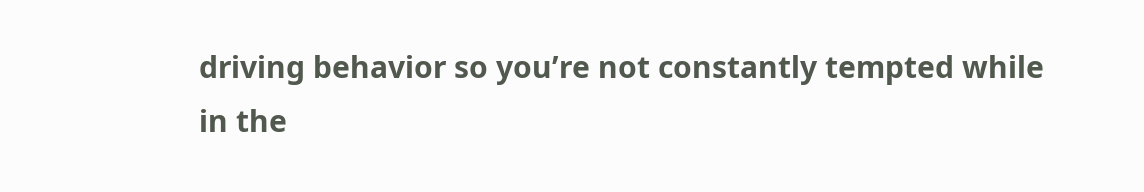driving behavior so you’re not constantly tempted while in the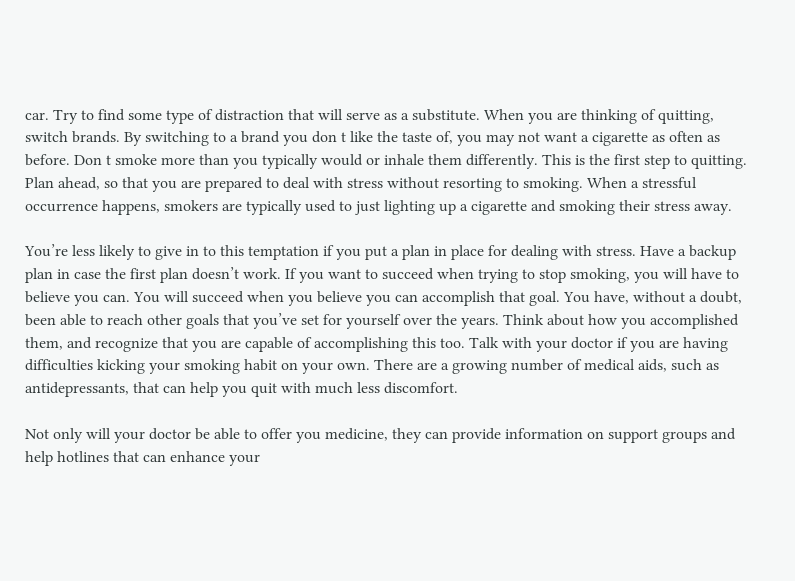car. Try to find some type of distraction that will serve as a substitute. When you are thinking of quitting, switch brands. By switching to a brand you don t like the taste of, you may not want a cigarette as often as before. Don t smoke more than you typically would or inhale them differently. This is the first step to quitting. Plan ahead, so that you are prepared to deal with stress without resorting to smoking. When a stressful occurrence happens, smokers are typically used to just lighting up a cigarette and smoking their stress away.

You’re less likely to give in to this temptation if you put a plan in place for dealing with stress. Have a backup plan in case the first plan doesn’t work. If you want to succeed when trying to stop smoking, you will have to believe you can. You will succeed when you believe you can accomplish that goal. You have, without a doubt, been able to reach other goals that you’ve set for yourself over the years. Think about how you accomplished them, and recognize that you are capable of accomplishing this too. Talk with your doctor if you are having difficulties kicking your smoking habit on your own. There are a growing number of medical aids, such as antidepressants, that can help you quit with much less discomfort.

Not only will your doctor be able to offer you medicine, they can provide information on support groups and help hotlines that can enhance your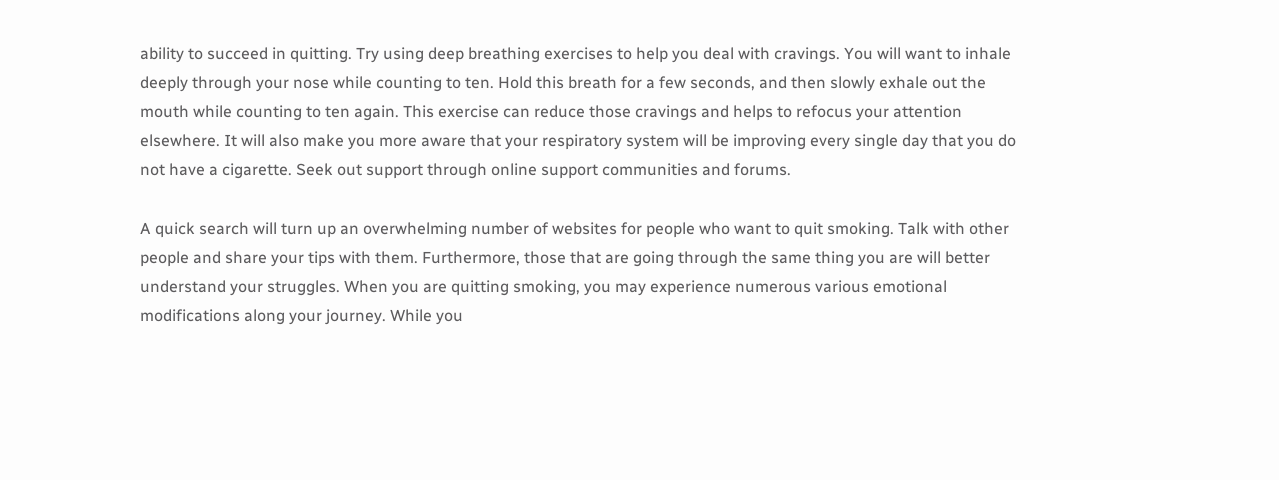ability to succeed in quitting. Try using deep breathing exercises to help you deal with cravings. You will want to inhale deeply through your nose while counting to ten. Hold this breath for a few seconds, and then slowly exhale out the mouth while counting to ten again. This exercise can reduce those cravings and helps to refocus your attention elsewhere. It will also make you more aware that your respiratory system will be improving every single day that you do not have a cigarette. Seek out support through online support communities and forums.

A quick search will turn up an overwhelming number of websites for people who want to quit smoking. Talk with other people and share your tips with them. Furthermore, those that are going through the same thing you are will better understand your struggles. When you are quitting smoking, you may experience numerous various emotional modifications along your journey. While you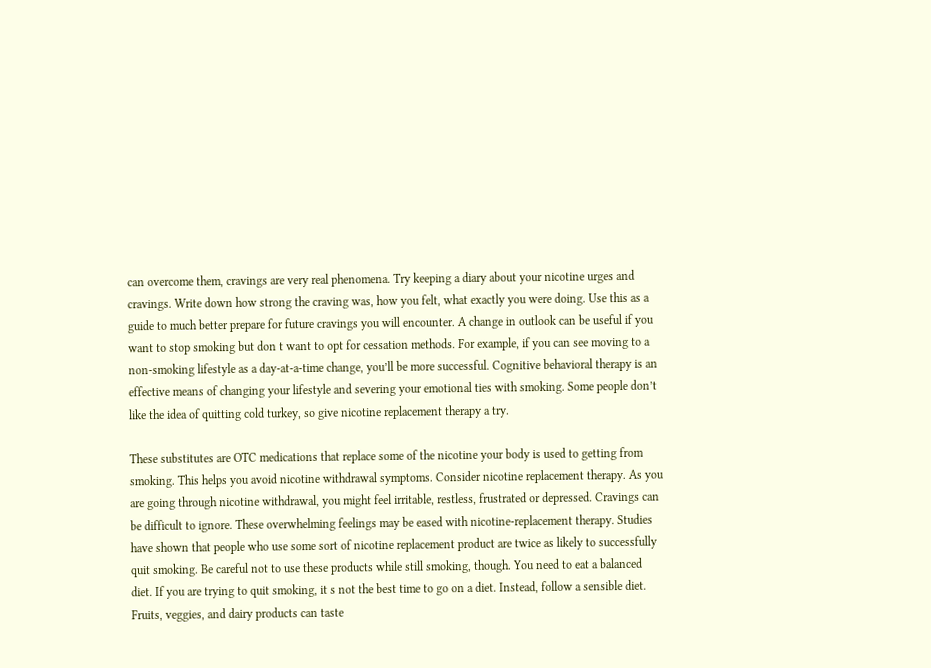can overcome them, cravings are very real phenomena. Try keeping a diary about your nicotine urges and cravings. Write down how strong the craving was, how you felt, what exactly you were doing. Use this as a guide to much better prepare for future cravings you will encounter. A change in outlook can be useful if you want to stop smoking but don t want to opt for cessation methods. For example, if you can see moving to a non-smoking lifestyle as a day-at-a-time change, you’ll be more successful. Cognitive behavioral therapy is an effective means of changing your lifestyle and severing your emotional ties with smoking. Some people don’t like the idea of quitting cold turkey, so give nicotine replacement therapy a try.

These substitutes are OTC medications that replace some of the nicotine your body is used to getting from smoking. This helps you avoid nicotine withdrawal symptoms. Consider nicotine replacement therapy. As you are going through nicotine withdrawal, you might feel irritable, restless, frustrated or depressed. Cravings can be difficult to ignore. These overwhelming feelings may be eased with nicotine-replacement therapy. Studies have shown that people who use some sort of nicotine replacement product are twice as likely to successfully quit smoking. Be careful not to use these products while still smoking, though. You need to eat a balanced diet. If you are trying to quit smoking, it s not the best time to go on a diet. Instead, follow a sensible diet. Fruits, veggies, and dairy products can taste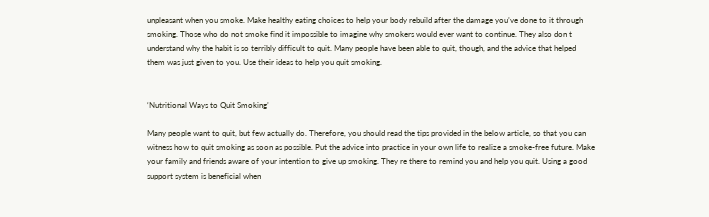unpleasant when you smoke. Make healthy eating choices to help your body rebuild after the damage you’ve done to it through smoking. Those who do not smoke find it impossible to imagine why smokers would ever want to continue. They also don t understand why the habit is so terribly difficult to quit. Many people have been able to quit, though, and the advice that helped them was just given to you. Use their ideas to help you quit smoking.


‘Nutritional Ways to Quit Smoking’

Many people want to quit, but few actually do. Therefore, you should read the tips provided in the below article, so that you can witness how to quit smoking as soon as possible. Put the advice into practice in your own life to realize a smoke-free future. Make your family and friends aware of your intention to give up smoking. They re there to remind you and help you quit. Using a good support system is beneficial when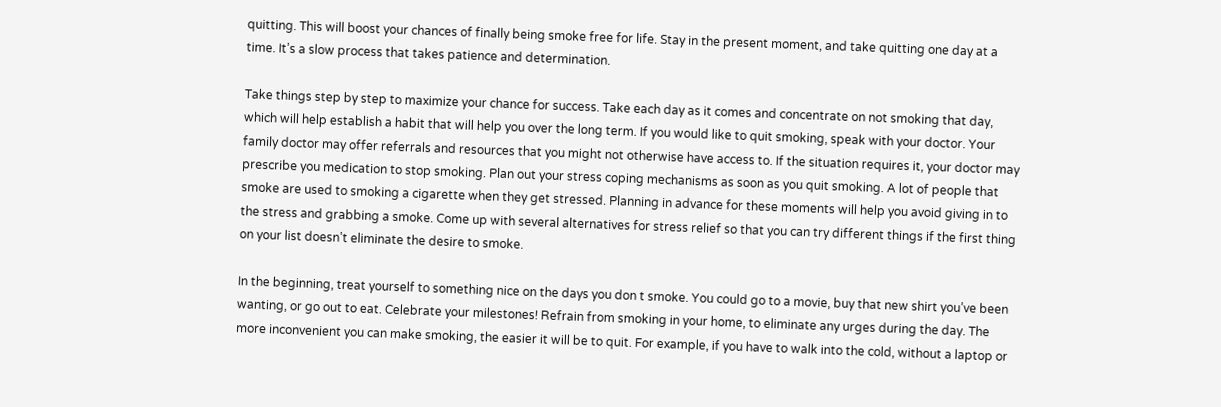quitting. This will boost your chances of finally being smoke free for life. Stay in the present moment, and take quitting one day at a time. It’s a slow process that takes patience and determination.

Take things step by step to maximize your chance for success. Take each day as it comes and concentrate on not smoking that day, which will help establish a habit that will help you over the long term. If you would like to quit smoking, speak with your doctor. Your family doctor may offer referrals and resources that you might not otherwise have access to. If the situation requires it, your doctor may prescribe you medication to stop smoking. Plan out your stress coping mechanisms as soon as you quit smoking. A lot of people that smoke are used to smoking a cigarette when they get stressed. Planning in advance for these moments will help you avoid giving in to the stress and grabbing a smoke. Come up with several alternatives for stress relief so that you can try different things if the first thing on your list doesn’t eliminate the desire to smoke.

In the beginning, treat yourself to something nice on the days you don t smoke. You could go to a movie, buy that new shirt you’ve been wanting, or go out to eat. Celebrate your milestones! Refrain from smoking in your home, to eliminate any urges during the day. The more inconvenient you can make smoking, the easier it will be to quit. For example, if you have to walk into the cold, without a laptop or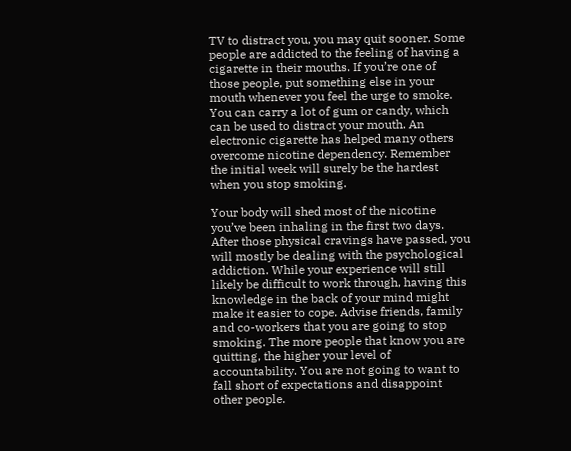TV to distract you, you may quit sooner. Some people are addicted to the feeling of having a cigarette in their mouths. If you’re one of those people, put something else in your mouth whenever you feel the urge to smoke. You can carry a lot of gum or candy, which can be used to distract your mouth. An electronic cigarette has helped many others overcome nicotine dependency. Remember the initial week will surely be the hardest when you stop smoking.

Your body will shed most of the nicotine you’ve been inhaling in the first two days. After those physical cravings have passed, you will mostly be dealing with the psychological addiction. While your experience will still likely be difficult to work through, having this knowledge in the back of your mind might make it easier to cope. Advise friends, family and co-workers that you are going to stop smoking. The more people that know you are quitting, the higher your level of accountability. You are not going to want to fall short of expectations and disappoint other people.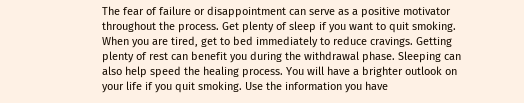The fear of failure or disappointment can serve as a positive motivator throughout the process. Get plenty of sleep if you want to quit smoking. When you are tired, get to bed immediately to reduce cravings. Getting plenty of rest can benefit you during the withdrawal phase. Sleeping can also help speed the healing process. You will have a brighter outlook on your life if you quit smoking. Use the information you have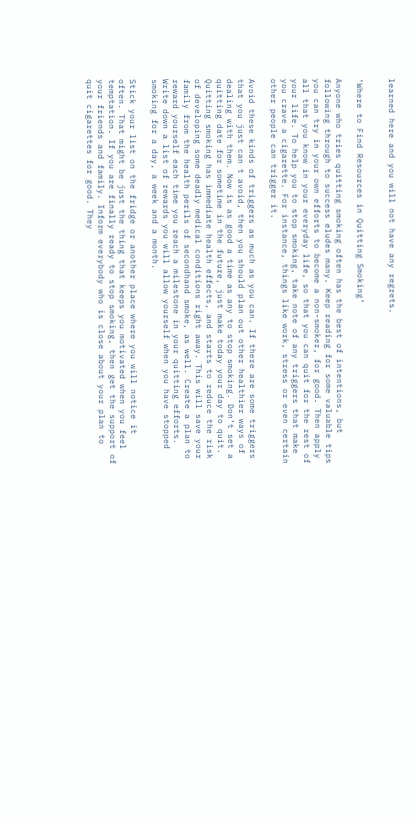learned here and you will not have any regrets.


‘Where to Find Resources in Quitting Smoking’

Anyone who tries quitting smoking often has the best of intentions, but following through to success eludes many. Keep reading for some valuable tips you can try in your own efforts to become a non-smoker, for good. Then apply all that you know in your everyday life, so that you can quit for the rest of your life. To help you to stop smoking, take note of any triggers that make you crave a cigarette. For instance, things like work, stress or even certain other people can trigger it.

Avoid these kinds of triggers as much as you can. If there are some triggers that you just can t avoid, then you should plan out other healthier ways of dealing with them. Now is as good a time as any to stop smoking. Don’t set a quitting date for sometime in the future, just make today your day to quit. Quitting smoking has immediate health effects, and starts to reduce the risk of developing some deadly medical conditions right away. This will save your family from the health perils of secondhand smoke, as well. Create a plan to reward yourself each time you reach a milestone in your quitting efforts. Write down a list of rewards you will allow yourself when you have stopped smoking for a day, a week and a month.

Stick your list on the fridge or another place where you will notice it often. That might be just the thing that keeps you motivated when you feel temptation. If you are finally ready to stop smoking, then get the support of your friends and family. Inform everybody who is close about your plan to quit cigarettes for good. They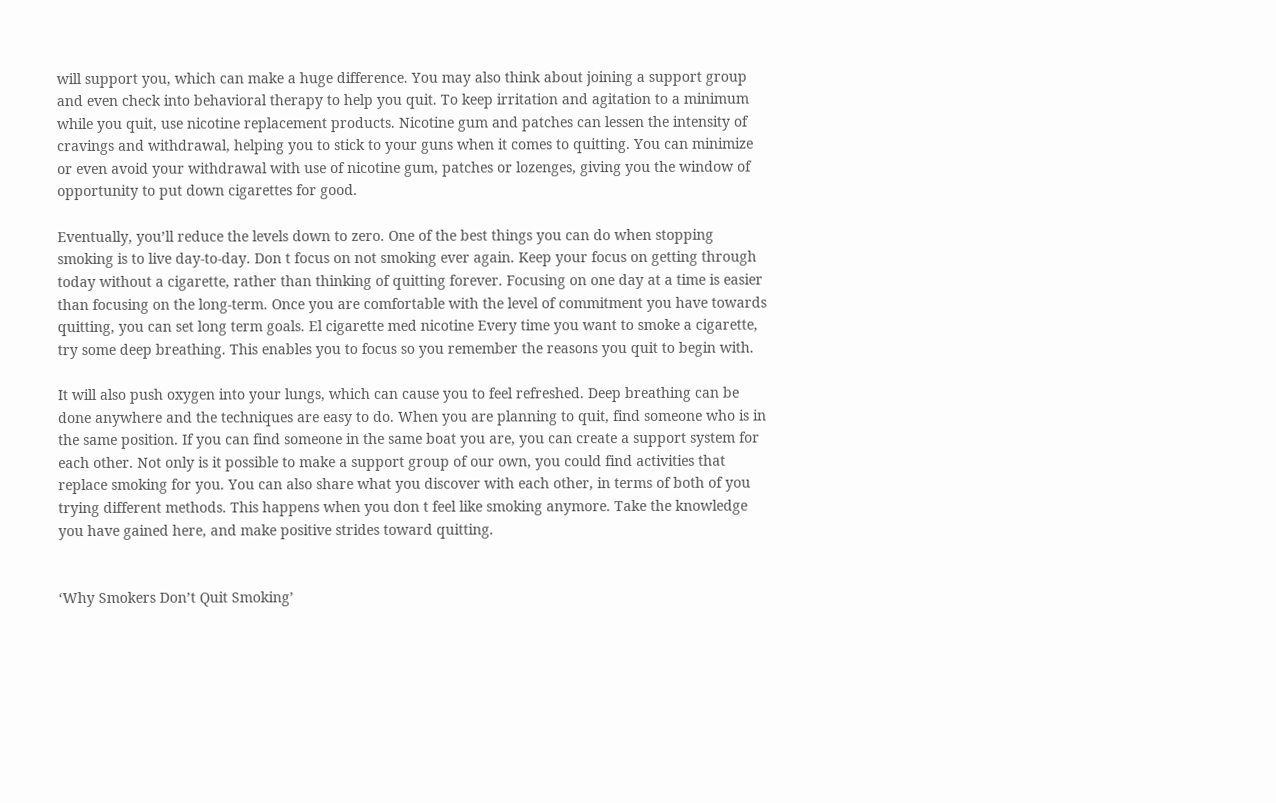will support you, which can make a huge difference. You may also think about joining a support group and even check into behavioral therapy to help you quit. To keep irritation and agitation to a minimum while you quit, use nicotine replacement products. Nicotine gum and patches can lessen the intensity of cravings and withdrawal, helping you to stick to your guns when it comes to quitting. You can minimize or even avoid your withdrawal with use of nicotine gum, patches or lozenges, giving you the window of opportunity to put down cigarettes for good.

Eventually, you’ll reduce the levels down to zero. One of the best things you can do when stopping smoking is to live day-to-day. Don t focus on not smoking ever again. Keep your focus on getting through today without a cigarette, rather than thinking of quitting forever. Focusing on one day at a time is easier than focusing on the long-term. Once you are comfortable with the level of commitment you have towards quitting, you can set long term goals. El cigarette med nicotine Every time you want to smoke a cigarette, try some deep breathing. This enables you to focus so you remember the reasons you quit to begin with.

It will also push oxygen into your lungs, which can cause you to feel refreshed. Deep breathing can be done anywhere and the techniques are easy to do. When you are planning to quit, find someone who is in the same position. If you can find someone in the same boat you are, you can create a support system for each other. Not only is it possible to make a support group of our own, you could find activities that replace smoking for you. You can also share what you discover with each other, in terms of both of you trying different methods. This happens when you don t feel like smoking anymore. Take the knowledge you have gained here, and make positive strides toward quitting.


‘Why Smokers Don’t Quit Smoking’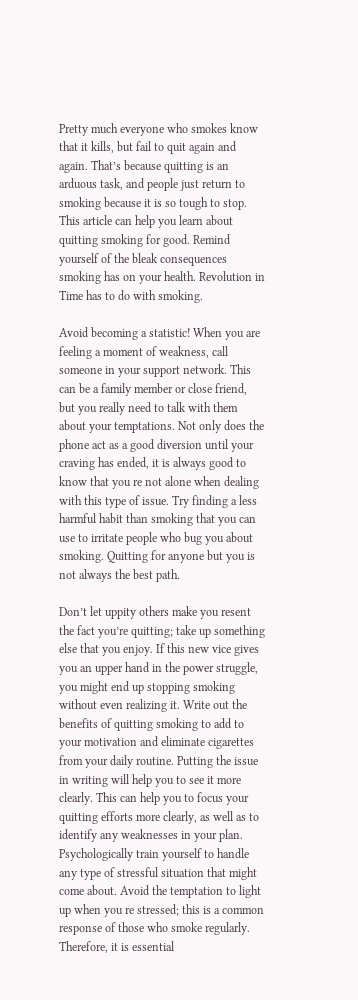Pretty much everyone who smokes know that it kills, but fail to quit again and again. That’s because quitting is an arduous task, and people just return to smoking because it is so tough to stop. This article can help you learn about quitting smoking for good. Remind yourself of the bleak consequences smoking has on your health. Revolution in Time has to do with smoking.

Avoid becoming a statistic! When you are feeling a moment of weakness, call someone in your support network. This can be a family member or close friend, but you really need to talk with them about your temptations. Not only does the phone act as a good diversion until your craving has ended, it is always good to know that you re not alone when dealing with this type of issue. Try finding a less harmful habit than smoking that you can use to irritate people who bug you about smoking. Quitting for anyone but you is not always the best path.

Don’t let uppity others make you resent the fact you’re quitting; take up something else that you enjoy. If this new vice gives you an upper hand in the power struggle, you might end up stopping smoking without even realizing it. Write out the benefits of quitting smoking to add to your motivation and eliminate cigarettes from your daily routine. Putting the issue in writing will help you to see it more clearly. This can help you to focus your quitting efforts more clearly, as well as to identify any weaknesses in your plan. Psychologically train yourself to handle any type of stressful situation that might come about. Avoid the temptation to light up when you re stressed; this is a common response of those who smoke regularly. Therefore, it is essential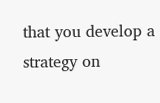that you develop a strategy on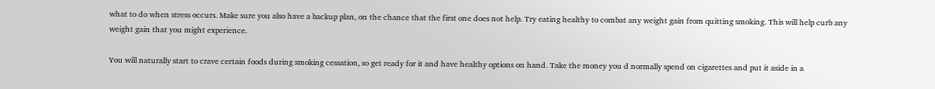what to do when stress occurs. Make sure you also have a backup plan, on the chance that the first one does not help. Try eating healthy to combat any weight gain from quitting smoking. This will help curb any weight gain that you might experience.

You will naturally start to crave certain foods during smoking cessation, so get ready for it and have healthy options on hand. Take the money you d normally spend on cigarettes and put it aside in a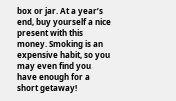box or jar. At a year’s end, buy yourself a nice present with this money. Smoking is an expensive habit, so you may even find you have enough for a short getaway!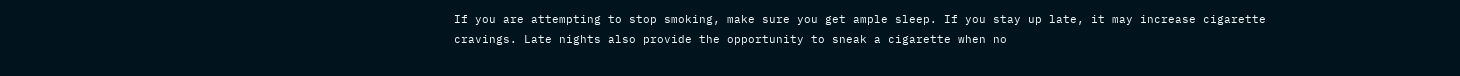If you are attempting to stop smoking, make sure you get ample sleep. If you stay up late, it may increase cigarette cravings. Late nights also provide the opportunity to sneak a cigarette when no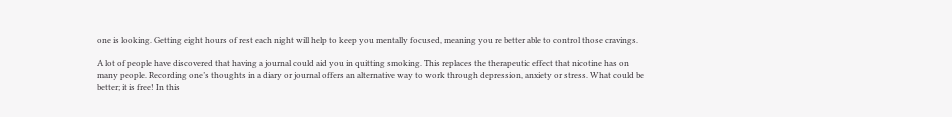one is looking. Getting eight hours of rest each night will help to keep you mentally focused, meaning you re better able to control those cravings.

A lot of people have discovered that having a journal could aid you in quitting smoking. This replaces the therapeutic effect that nicotine has on many people. Recording one’s thoughts in a diary or journal offers an alternative way to work through depression, anxiety or stress. What could be better; it is free! In this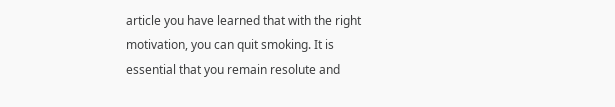article you have learned that with the right motivation, you can quit smoking. It is essential that you remain resolute and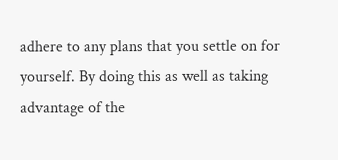adhere to any plans that you settle on for yourself. By doing this as well as taking advantage of the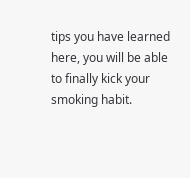tips you have learned here, you will be able to finally kick your smoking habit.